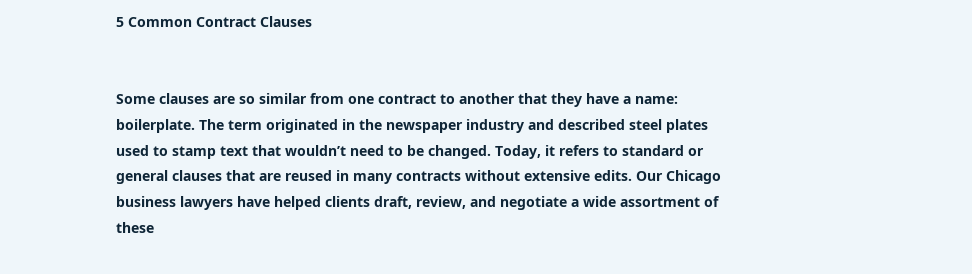5 Common Contract Clauses


Some clauses are so similar from one contract to another that they have a name: boilerplate. The term originated in the newspaper industry and described steel plates used to stamp text that wouldn’t need to be changed. Today, it refers to standard or general clauses that are reused in many contracts without extensive edits. Our Chicago business lawyers have helped clients draft, review, and negotiate a wide assortment of these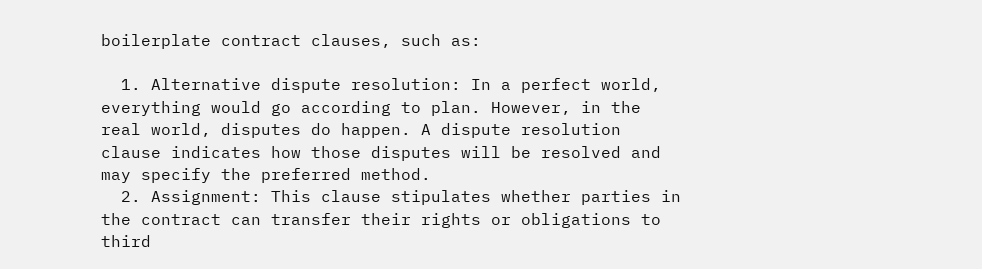boilerplate contract clauses, such as:

  1. Alternative dispute resolution: In a perfect world, everything would go according to plan. However, in the real world, disputes do happen. A dispute resolution clause indicates how those disputes will be resolved and may specify the preferred method.
  2. Assignment: This clause stipulates whether parties in the contract can transfer their rights or obligations to third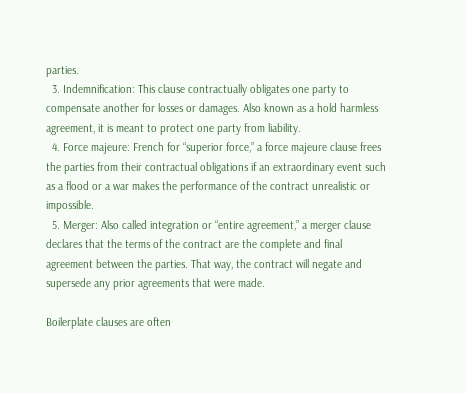parties.
  3. Indemnification: This clause contractually obligates one party to compensate another for losses or damages. Also known as a hold harmless agreement, it is meant to protect one party from liability.
  4. Force majeure: French for “superior force,” a force majeure clause frees the parties from their contractual obligations if an extraordinary event such as a flood or a war makes the performance of the contract unrealistic or impossible.
  5. Merger: Also called integration or “entire agreement,” a merger clause declares that the terms of the contract are the complete and final agreement between the parties. That way, the contract will negate and supersede any prior agreements that were made.

Boilerplate clauses are often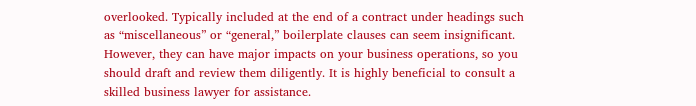overlooked. Typically included at the end of a contract under headings such as “miscellaneous” or “general,” boilerplate clauses can seem insignificant. However, they can have major impacts on your business operations, so you should draft and review them diligently. It is highly beneficial to consult a skilled business lawyer for assistance.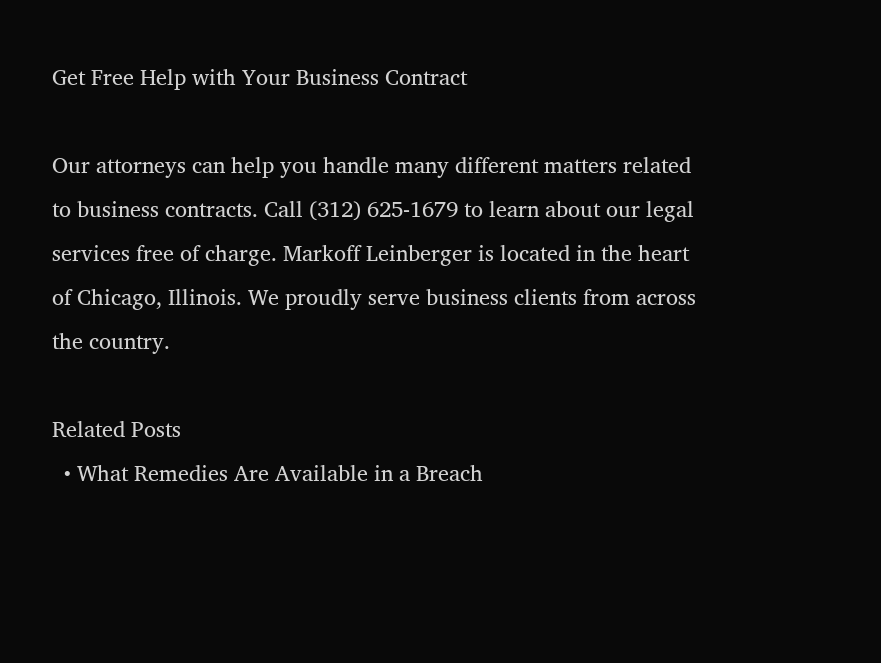Get Free Help with Your Business Contract

Our attorneys can help you handle many different matters related to business contracts. Call (312) 625-1679 to learn about our legal services free of charge. Markoff Leinberger is located in the heart of Chicago, Illinois. We proudly serve business clients from across the country.

Related Posts
  • What Remedies Are Available in a Breach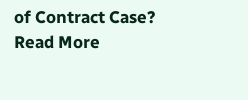of Contract Case? Read More